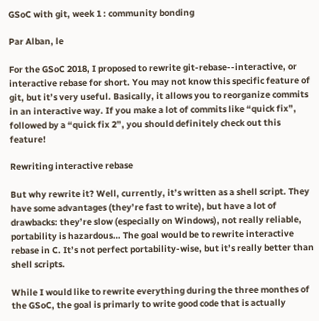GSoC with git, week 1 : community bonding

Par Alban, le

For the GSoC 2018, I proposed to rewrite git-rebase--interactive, or interactive rebase for short. You may not know this specific feature of git, but it’s very useful. Basically, it allows you to reorganize commits in an interactive way. If you make a lot of commits like “quick fix”, followed by a “quick fix 2”, you should definitely check out this feature!

Rewriting interactive rebase

But why rewrite it? Well, currently, it’s written as a shell script. They have some advantages (they’re fast to write), but have a lot of drawbacks: they’re slow (especially on Windows), not really reliable, portability is hazardous… The goal would be to rewrite interactive rebase in C. It’s not perfect portability-wise, but it’s really better than shell scripts.

While I would like to rewrite everything during the three monthes of the GSoC, the goal is primarly to write good code that is actually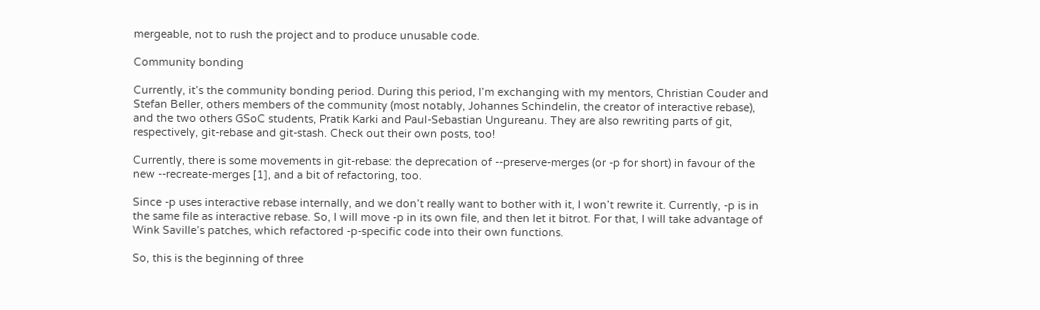mergeable, not to rush the project and to produce unusable code.

Community bonding

Currently, it’s the community bonding period. During this period, I’m exchanging with my mentors, Christian Couder and Stefan Beller, others members of the community (most notably, Johannes Schindelin, the creator of interactive rebase), and the two others GSoC students, Pratik Karki and Paul-Sebastian Ungureanu. They are also rewriting parts of git, respectively, git-rebase and git-stash. Check out their own posts, too!

Currently, there is some movements in git-rebase: the deprecation of --preserve-merges (or -p for short) in favour of the new --recreate-merges [1], and a bit of refactoring, too.

Since -p uses interactive rebase internally, and we don’t really want to bother with it, I won’t rewrite it. Currently, -p is in the same file as interactive rebase. So, I will move -p in its own file, and then let it bitrot. For that, I will take advantage of Wink Saville’s patches, which refactored -p-specific code into their own functions.

So, this is the beginning of three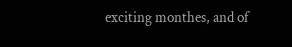exciting monthes, and of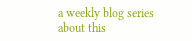a weekly blog series about this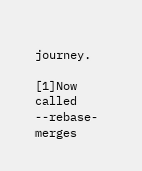journey.

[1]Now called --rebase-merges